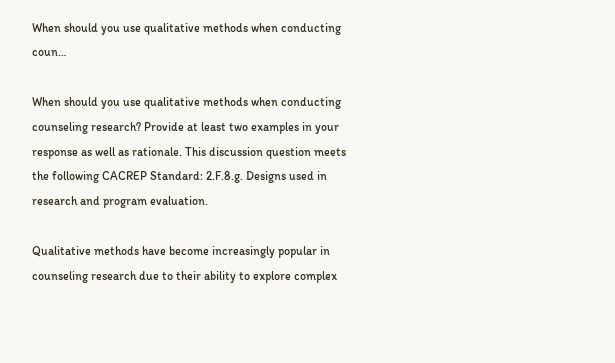When should you use qualitative methods when conducting coun…

When should you use qualitative methods when conducting counseling research? Provide at least two examples in your response as well as rationale. This discussion question meets the following CACREP Standard: 2.F.8.g. Designs used in research and program evaluation.

Qualitative methods have become increasingly popular in counseling research due to their ability to explore complex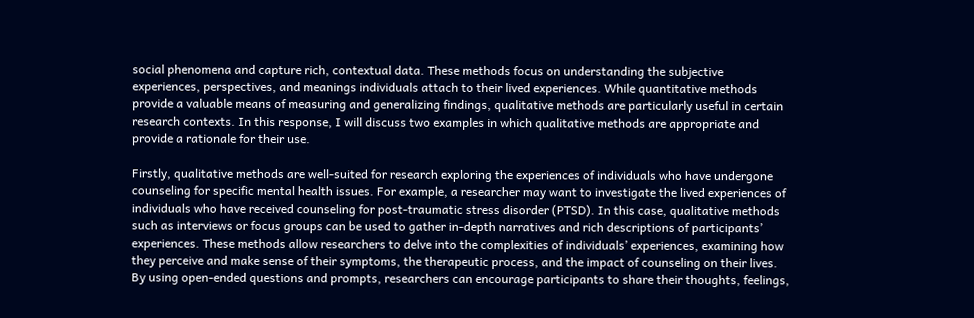social phenomena and capture rich, contextual data. These methods focus on understanding the subjective experiences, perspectives, and meanings individuals attach to their lived experiences. While quantitative methods provide a valuable means of measuring and generalizing findings, qualitative methods are particularly useful in certain research contexts. In this response, I will discuss two examples in which qualitative methods are appropriate and provide a rationale for their use.

Firstly, qualitative methods are well-suited for research exploring the experiences of individuals who have undergone counseling for specific mental health issues. For example, a researcher may want to investigate the lived experiences of individuals who have received counseling for post-traumatic stress disorder (PTSD). In this case, qualitative methods such as interviews or focus groups can be used to gather in-depth narratives and rich descriptions of participants’ experiences. These methods allow researchers to delve into the complexities of individuals’ experiences, examining how they perceive and make sense of their symptoms, the therapeutic process, and the impact of counseling on their lives. By using open-ended questions and prompts, researchers can encourage participants to share their thoughts, feelings,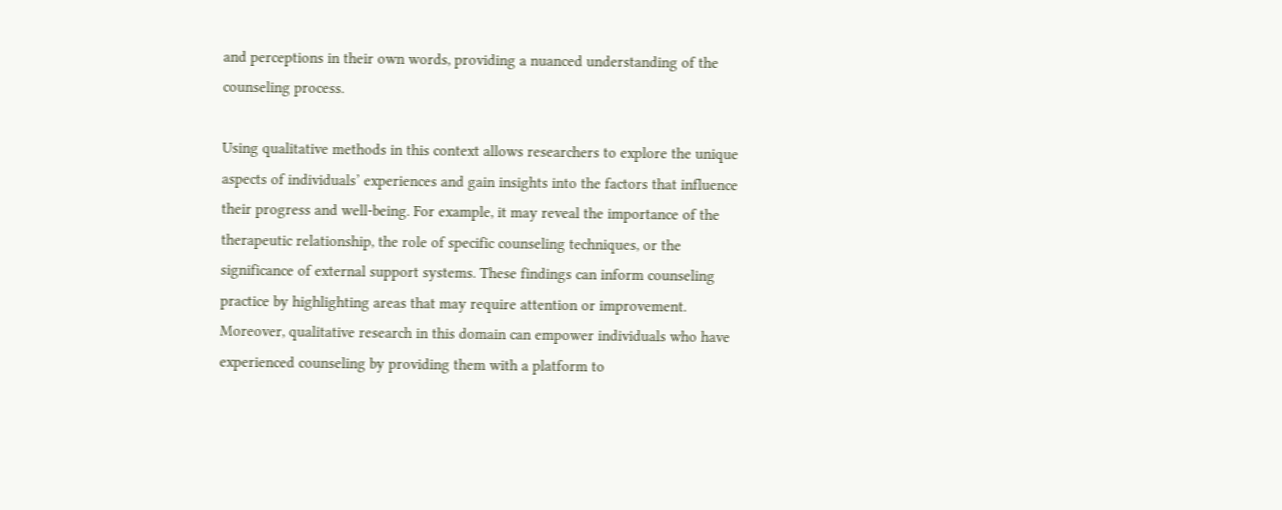and perceptions in their own words, providing a nuanced understanding of the counseling process.

Using qualitative methods in this context allows researchers to explore the unique aspects of individuals’ experiences and gain insights into the factors that influence their progress and well-being. For example, it may reveal the importance of the therapeutic relationship, the role of specific counseling techniques, or the significance of external support systems. These findings can inform counseling practice by highlighting areas that may require attention or improvement. Moreover, qualitative research in this domain can empower individuals who have experienced counseling by providing them with a platform to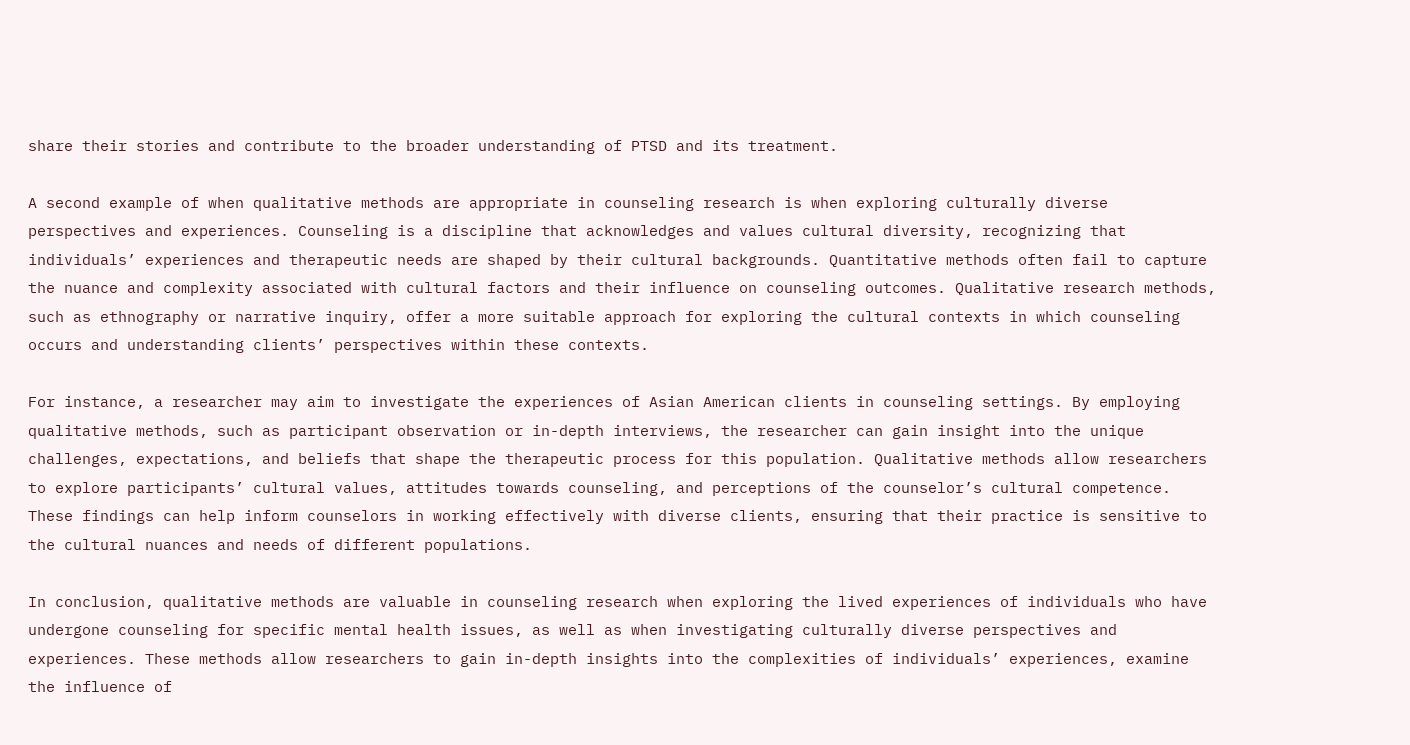share their stories and contribute to the broader understanding of PTSD and its treatment.

A second example of when qualitative methods are appropriate in counseling research is when exploring culturally diverse perspectives and experiences. Counseling is a discipline that acknowledges and values cultural diversity, recognizing that individuals’ experiences and therapeutic needs are shaped by their cultural backgrounds. Quantitative methods often fail to capture the nuance and complexity associated with cultural factors and their influence on counseling outcomes. Qualitative research methods, such as ethnography or narrative inquiry, offer a more suitable approach for exploring the cultural contexts in which counseling occurs and understanding clients’ perspectives within these contexts.

For instance, a researcher may aim to investigate the experiences of Asian American clients in counseling settings. By employing qualitative methods, such as participant observation or in-depth interviews, the researcher can gain insight into the unique challenges, expectations, and beliefs that shape the therapeutic process for this population. Qualitative methods allow researchers to explore participants’ cultural values, attitudes towards counseling, and perceptions of the counselor’s cultural competence. These findings can help inform counselors in working effectively with diverse clients, ensuring that their practice is sensitive to the cultural nuances and needs of different populations.

In conclusion, qualitative methods are valuable in counseling research when exploring the lived experiences of individuals who have undergone counseling for specific mental health issues, as well as when investigating culturally diverse perspectives and experiences. These methods allow researchers to gain in-depth insights into the complexities of individuals’ experiences, examine the influence of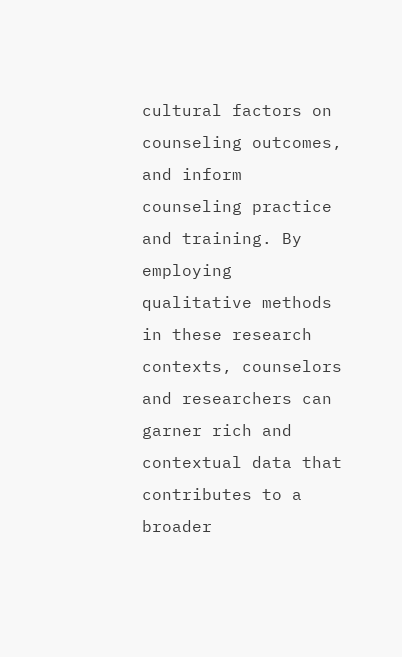cultural factors on counseling outcomes, and inform counseling practice and training. By employing qualitative methods in these research contexts, counselors and researchers can garner rich and contextual data that contributes to a broader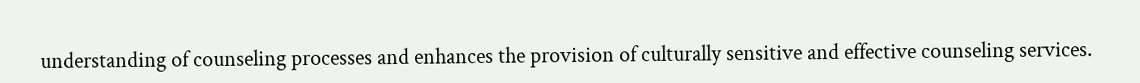understanding of counseling processes and enhances the provision of culturally sensitive and effective counseling services.